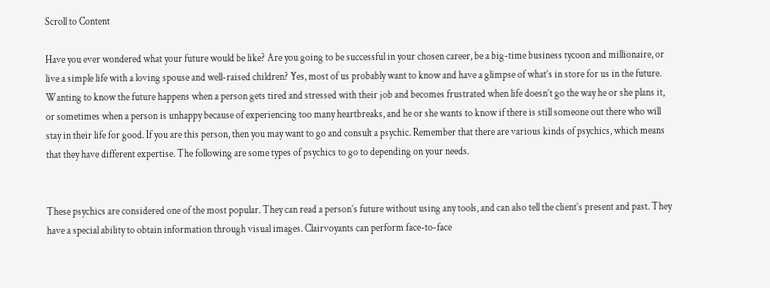Scroll to Content

Have you ever wondered what your future would be like? Are you going to be successful in your chosen career, be a big-time business tycoon and millionaire, or live a simple life with a loving spouse and well-raised children? Yes, most of us probably want to know and have a glimpse of what’s in store for us in the future. Wanting to know the future happens when a person gets tired and stressed with their job and becomes frustrated when life doesn’t go the way he or she plans it, or sometimes when a person is unhappy because of experiencing too many heartbreaks, and he or she wants to know if there is still someone out there who will stay in their life for good. If you are this person, then you may want to go and consult a psychic. Remember that there are various kinds of psychics, which means that they have different expertise. The following are some types of psychics to go to depending on your needs.


These psychics are considered one of the most popular. They can read a person’s future without using any tools, and can also tell the client’s present and past. They have a special ability to obtain information through visual images. Clairvoyants can perform face-to-face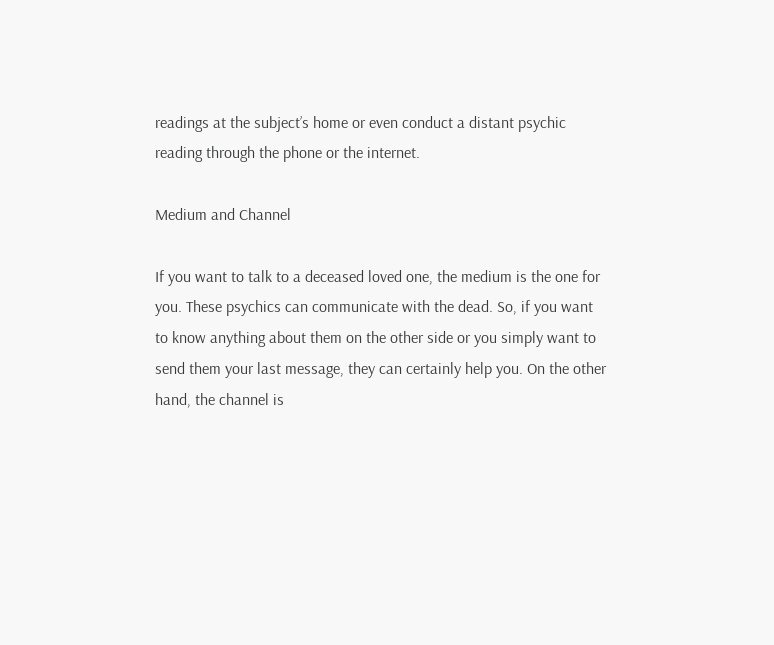readings at the subject’s home or even conduct a distant psychic reading through the phone or the internet.

Medium and Channel

If you want to talk to a deceased loved one, the medium is the one for you. These psychics can communicate with the dead. So, if you want to know anything about them on the other side or you simply want to send them your last message, they can certainly help you. On the other hand, the channel is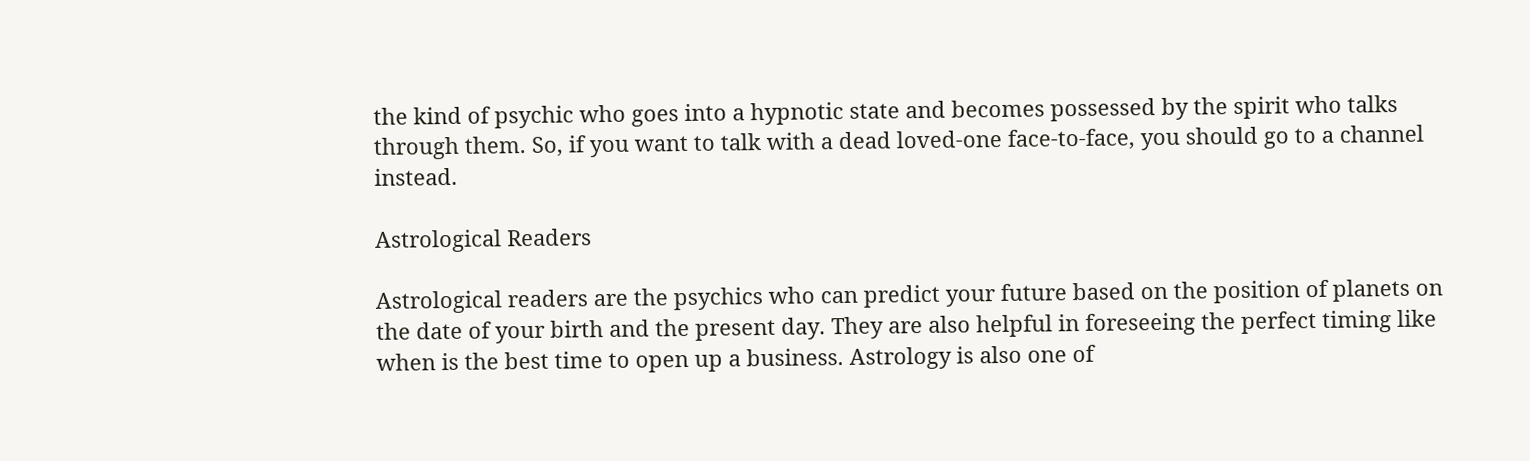the kind of psychic who goes into a hypnotic state and becomes possessed by the spirit who talks through them. So, if you want to talk with a dead loved-one face-to-face, you should go to a channel instead.

Astrological Readers

Astrological readers are the psychics who can predict your future based on the position of planets on the date of your birth and the present day. They are also helpful in foreseeing the perfect timing like when is the best time to open up a business. Astrology is also one of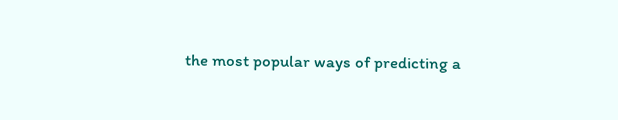the most popular ways of predicting a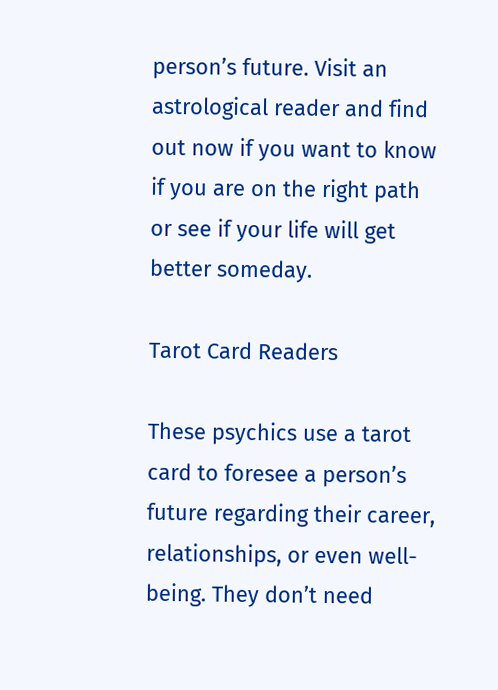person’s future. Visit an astrological reader and find out now if you want to know if you are on the right path or see if your life will get better someday.

Tarot Card Readers

These psychics use a tarot card to foresee a person’s future regarding their career, relationships, or even well-being. They don’t need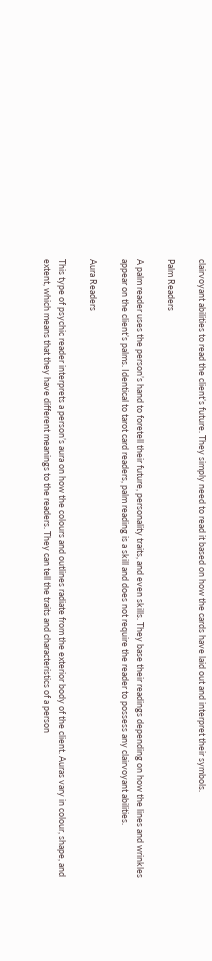clairvoyant abilities to read the client’s future. They simply need to read it based on how the cards have laid out and interpret their symbols.

Palm Readers

A palm reader uses the person’s hand to foretell their future, personality traits, and even skills. They base their readings depending on how the lines and wrinkles appear on the client’s palms. Identical to tarot card readers, palm reading is a skill and does not require the reader to possess any clairvoyant abilities.

Aura Readers

This type of psychic reader interprets a person’s aura on how the colours and outlines radiate from the exterior body of the client. Auras vary in colour, shape, and extent, which means that they have different meanings to the readers. They can tell the traits and characteristics of a person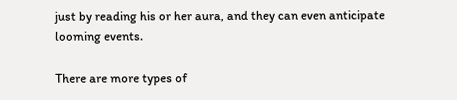just by reading his or her aura, and they can even anticipate looming events.

There are more types of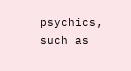psychics, such as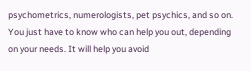psychometrics, numerologists, pet psychics, and so on. You just have to know who can help you out, depending on your needs. It will help you avoid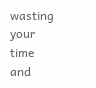wasting your time and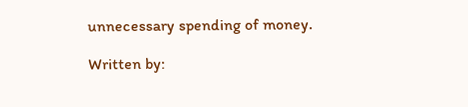unnecessary spending of money.

Written by: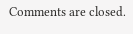Comments are closed.